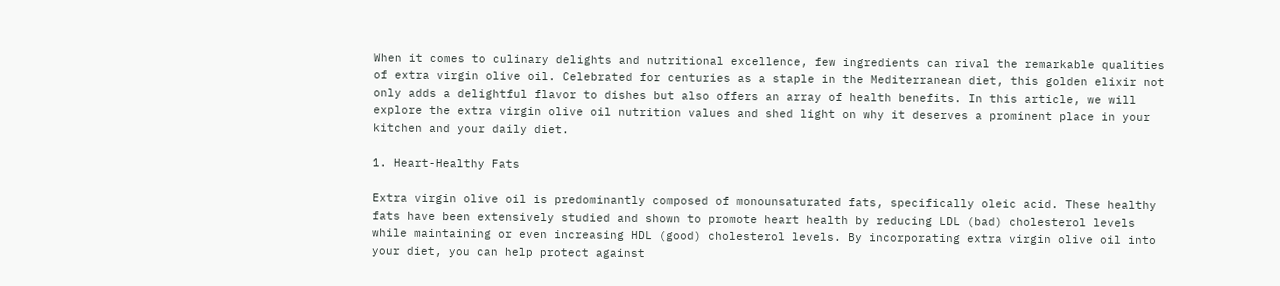When it comes to culinary delights and nutritional excellence, few ingredients can rival the remarkable qualities of extra virgin olive oil. Celebrated for centuries as a staple in the Mediterranean diet, this golden elixir not only adds a delightful flavor to dishes but also offers an array of health benefits. In this article, we will explore the extra virgin olive oil nutrition values and shed light on why it deserves a prominent place in your kitchen and your daily diet.

1. Heart-Healthy Fats

Extra virgin olive oil is predominantly composed of monounsaturated fats, specifically oleic acid. These healthy fats have been extensively studied and shown to promote heart health by reducing LDL (bad) cholesterol levels while maintaining or even increasing HDL (good) cholesterol levels. By incorporating extra virgin olive oil into your diet, you can help protect against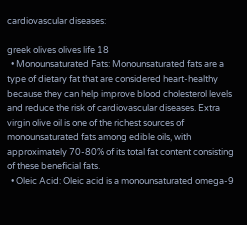cardiovascular diseases:

greek olives olives life 18
  • Monounsaturated Fats: Monounsaturated fats are a type of dietary fat that are considered heart-healthy because they can help improve blood cholesterol levels and reduce the risk of cardiovascular diseases. Extra virgin olive oil is one of the richest sources of monounsaturated fats among edible oils, with approximately 70-80% of its total fat content consisting of these beneficial fats.
  • Oleic Acid: Oleic acid is a monounsaturated omega-9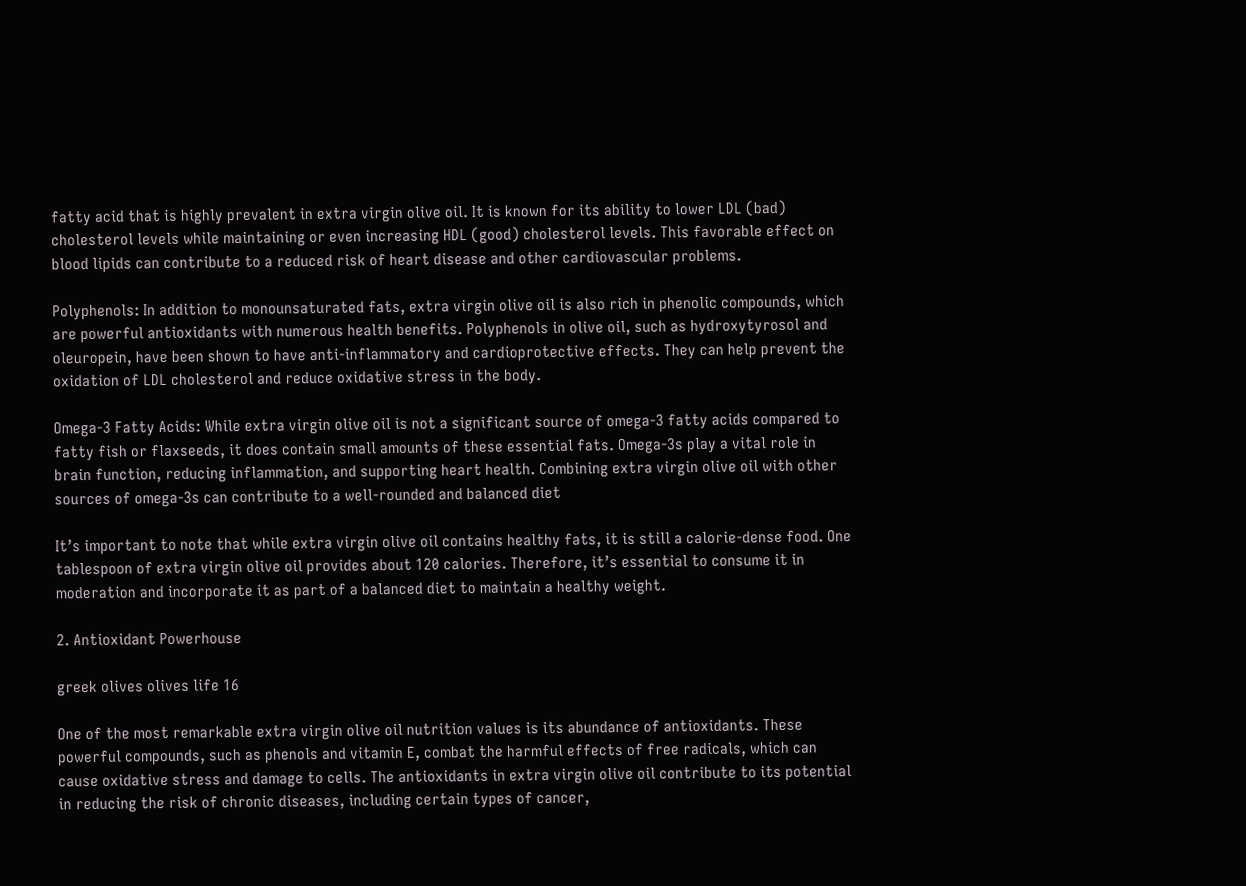fatty acid that is highly prevalent in extra virgin olive oil. It is known for its ability to lower LDL (bad) cholesterol levels while maintaining or even increasing HDL (good) cholesterol levels. This favorable effect on blood lipids can contribute to a reduced risk of heart disease and other cardiovascular problems.

Polyphenols: In addition to monounsaturated fats, extra virgin olive oil is also rich in phenolic compounds, which are powerful antioxidants with numerous health benefits. Polyphenols in olive oil, such as hydroxytyrosol and oleuropein, have been shown to have anti-inflammatory and cardioprotective effects. They can help prevent the oxidation of LDL cholesterol and reduce oxidative stress in the body.

Omega-3 Fatty Acids: While extra virgin olive oil is not a significant source of omega-3 fatty acids compared to fatty fish or flaxseeds, it does contain small amounts of these essential fats. Omega-3s play a vital role in brain function, reducing inflammation, and supporting heart health. Combining extra virgin olive oil with other sources of omega-3s can contribute to a well-rounded and balanced diet

It’s important to note that while extra virgin olive oil contains healthy fats, it is still a calorie-dense food. One tablespoon of extra virgin olive oil provides about 120 calories. Therefore, it’s essential to consume it in moderation and incorporate it as part of a balanced diet to maintain a healthy weight.

2. Antioxidant Powerhouse

greek olives olives life 16

One of the most remarkable extra virgin olive oil nutrition values is its abundance of antioxidants. These powerful compounds, such as phenols and vitamin E, combat the harmful effects of free radicals, which can cause oxidative stress and damage to cells. The antioxidants in extra virgin olive oil contribute to its potential in reducing the risk of chronic diseases, including certain types of cancer,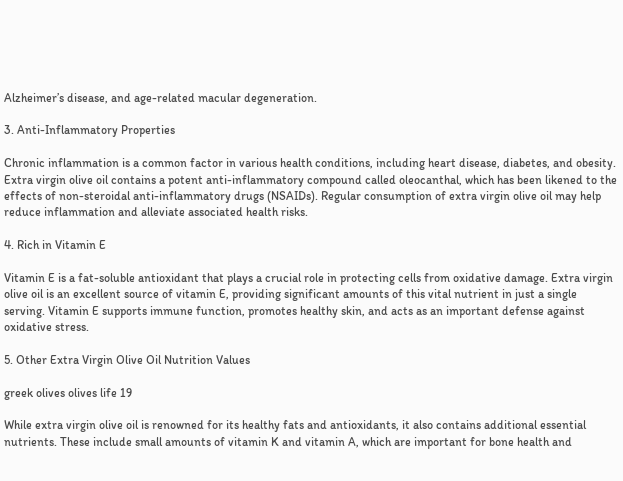Alzheimer’s disease, and age-related macular degeneration.

3. Anti-Inflammatory Properties

Chronic inflammation is a common factor in various health conditions, including heart disease, diabetes, and obesity. Extra virgin olive oil contains a potent anti-inflammatory compound called oleocanthal, which has been likened to the effects of non-steroidal anti-inflammatory drugs (NSAIDs). Regular consumption of extra virgin olive oil may help reduce inflammation and alleviate associated health risks.

4. Rich in Vitamin E

Vitamin E is a fat-soluble antioxidant that plays a crucial role in protecting cells from oxidative damage. Extra virgin olive oil is an excellent source of vitamin E, providing significant amounts of this vital nutrient in just a single serving. Vitamin E supports immune function, promotes healthy skin, and acts as an important defense against oxidative stress.

5. Other Extra Virgin Olive Oil Nutrition Values

greek olives olives life 19

While extra virgin olive oil is renowned for its healthy fats and antioxidants, it also contains additional essential nutrients. These include small amounts of vitamin K and vitamin A, which are important for bone health and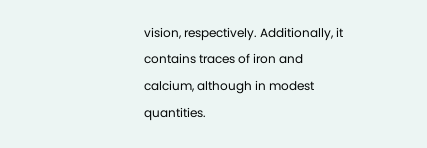vision, respectively. Additionally, it contains traces of iron and calcium, although in modest quantities.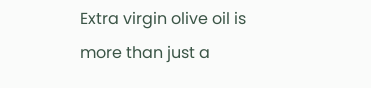Extra virgin olive oil is more than just a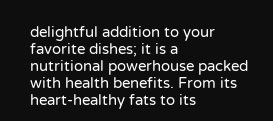delightful addition to your favorite dishes; it is a nutritional powerhouse packed with health benefits. From its heart-healthy fats to its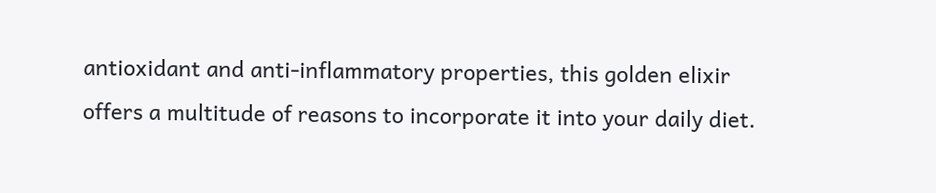antioxidant and anti-inflammatory properties, this golden elixir offers a multitude of reasons to incorporate it into your daily diet.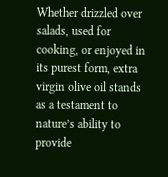Whether drizzled over salads, used for cooking, or enjoyed in its purest form, extra virgin olive oil stands as a testament to nature’s ability to provide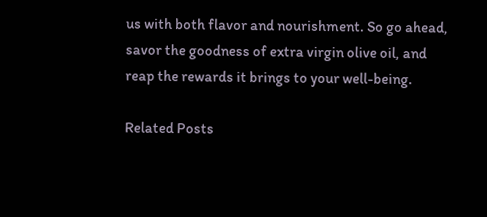us with both flavor and nourishment. So go ahead, savor the goodness of extra virgin olive oil, and reap the rewards it brings to your well-being.

Related Posts